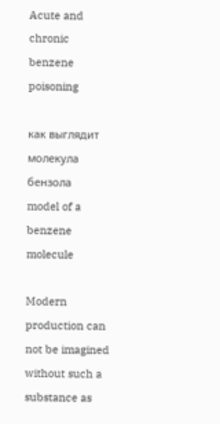Acute and chronic benzene poisoning

как выглядит молекула бензола
model of a benzene molecule

Modern production can not be imagined without such a substance as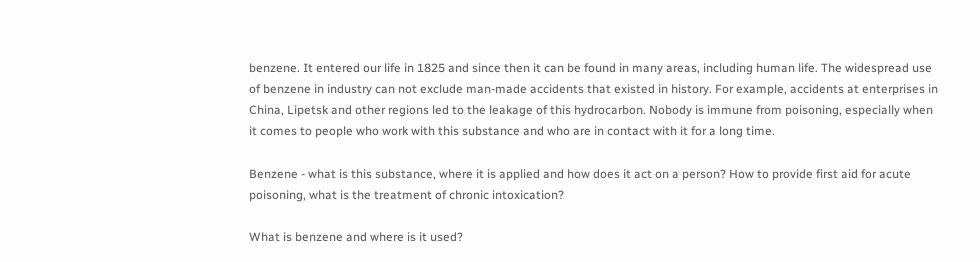benzene. It entered our life in 1825 and since then it can be found in many areas, including human life. The widespread use of benzene in industry can not exclude man-made accidents that existed in history. For example, accidents at enterprises in China, Lipetsk and other regions led to the leakage of this hydrocarbon. Nobody is immune from poisoning, especially when it comes to people who work with this substance and who are in contact with it for a long time.

Benzene - what is this substance, where it is applied and how does it act on a person? How to provide first aid for acute poisoning, what is the treatment of chronic intoxication?

What is benzene and where is it used?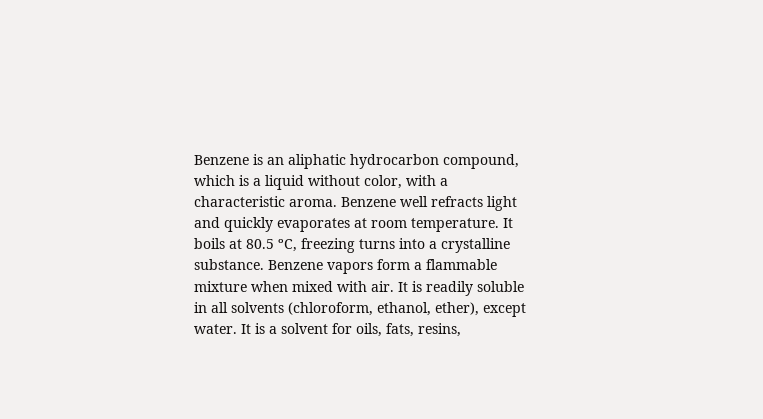Benzene is an aliphatic hydrocarbon compound, which is a liquid without color, with a characteristic aroma. Benzene well refracts light and quickly evaporates at room temperature. It boils at 80.5 ºC, freezing turns into a crystalline substance. Benzene vapors form a flammable mixture when mixed with air. It is readily soluble in all solvents (chloroform, ethanol, ether), except water. It is a solvent for oils, fats, resins,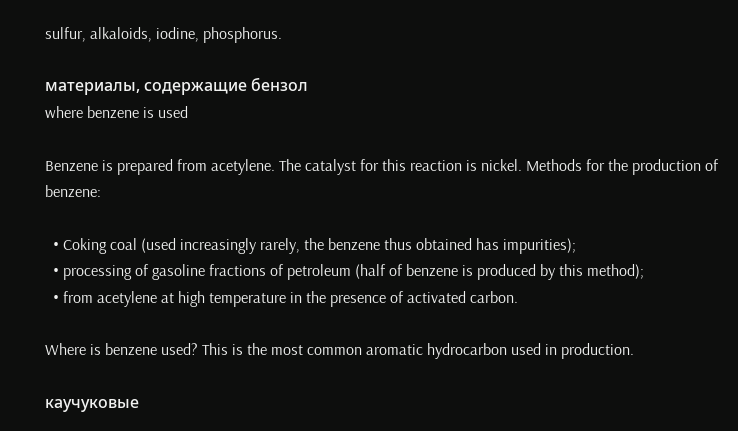sulfur, alkaloids, iodine, phosphorus.

материалы, содержащие бензол
where benzene is used

Benzene is prepared from acetylene. The catalyst for this reaction is nickel. Methods for the production of benzene:

  • Coking coal (used increasingly rarely, the benzene thus obtained has impurities);
  • processing of gasoline fractions of petroleum (half of benzene is produced by this method);
  • from acetylene at high temperature in the presence of activated carbon.

Where is benzene used? This is the most common aromatic hydrocarbon used in production.

каучуковые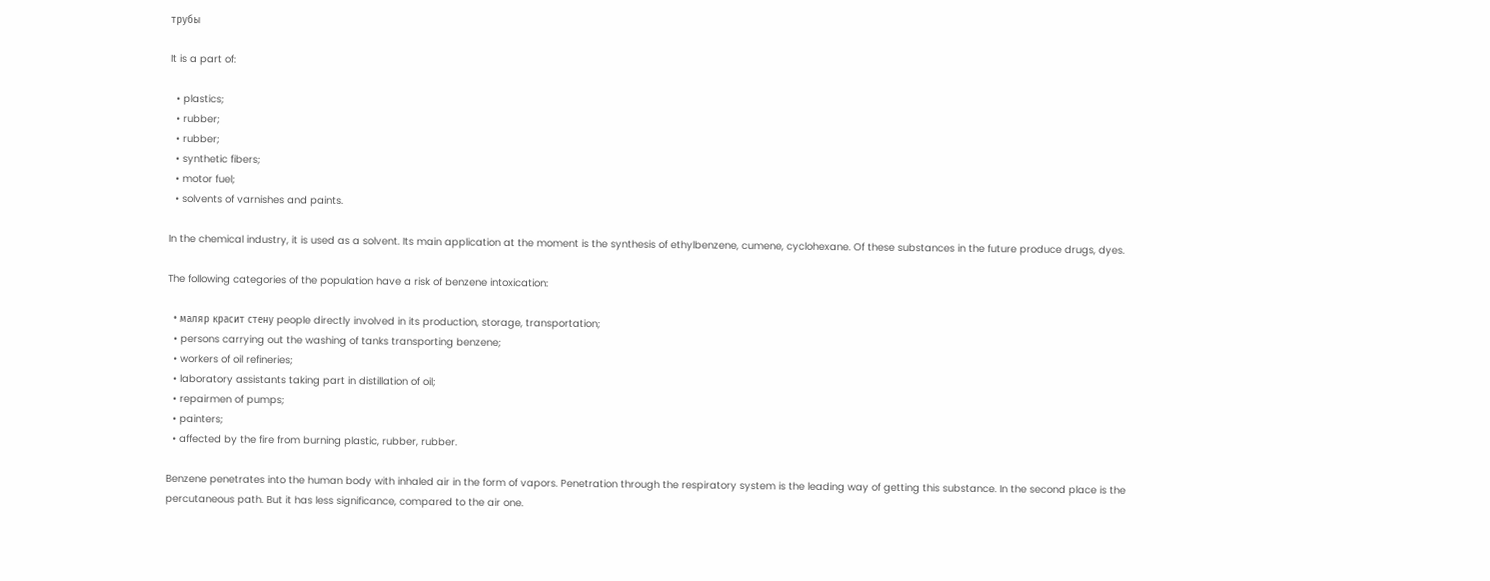трубы

It is a part of:

  • plastics;
  • rubber;
  • rubber;
  • synthetic fibers;
  • motor fuel;
  • solvents of varnishes and paints.

In the chemical industry, it is used as a solvent. Its main application at the moment is the synthesis of ethylbenzene, cumene, cyclohexane. Of these substances in the future produce drugs, dyes.

The following categories of the population have a risk of benzene intoxication:

  • маляр красит стену people directly involved in its production, storage, transportation;
  • persons carrying out the washing of tanks transporting benzene;
  • workers of oil refineries;
  • laboratory assistants taking part in distillation of oil;
  • repairmen of pumps;
  • painters;
  • affected by the fire from burning plastic, rubber, rubber.

Benzene penetrates into the human body with inhaled air in the form of vapors. Penetration through the respiratory system is the leading way of getting this substance. In the second place is the percutaneous path. But it has less significance, compared to the air one.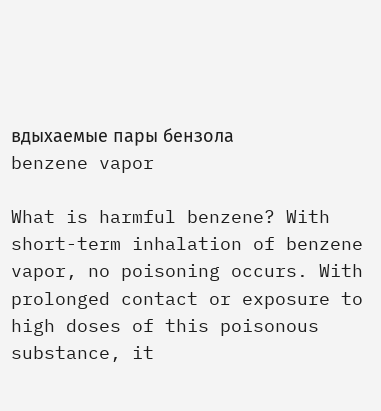вдыхаемые пары бензола
benzene vapor

What is harmful benzene? With short-term inhalation of benzene vapor, no poisoning occurs. With prolonged contact or exposure to high doses of this poisonous substance, it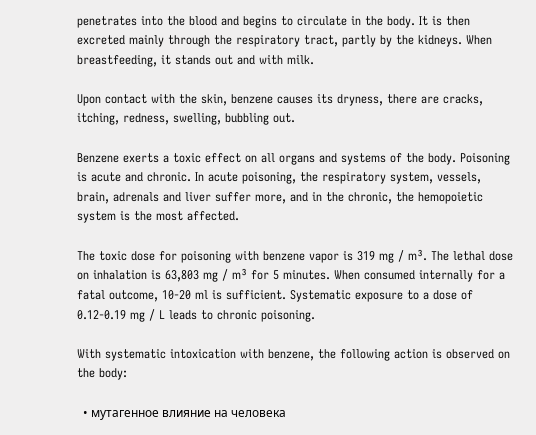penetrates into the blood and begins to circulate in the body. It is then excreted mainly through the respiratory tract, partly by the kidneys. When breastfeeding, it stands out and with milk.

Upon contact with the skin, benzene causes its dryness, there are cracks, itching, redness, swelling, bubbling out.

Benzene exerts a toxic effect on all organs and systems of the body. Poisoning is acute and chronic. In acute poisoning, the respiratory system, vessels, brain, adrenals and liver suffer more, and in the chronic, the hemopoietic system is the most affected.

The toxic dose for poisoning with benzene vapor is 319 mg / m³. The lethal dose on inhalation is 63,803 mg / m³ for 5 minutes. When consumed internally for a fatal outcome, 10-20 ml is sufficient. Systematic exposure to a dose of 0.12-0.19 mg / L leads to chronic poisoning.

With systematic intoxication with benzene, the following action is observed on the body:

  • мутагенное влияние на человека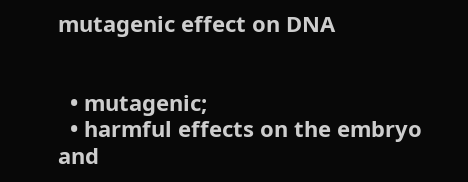mutagenic effect on DNA


  • mutagenic;
  • harmful effects on the embryo and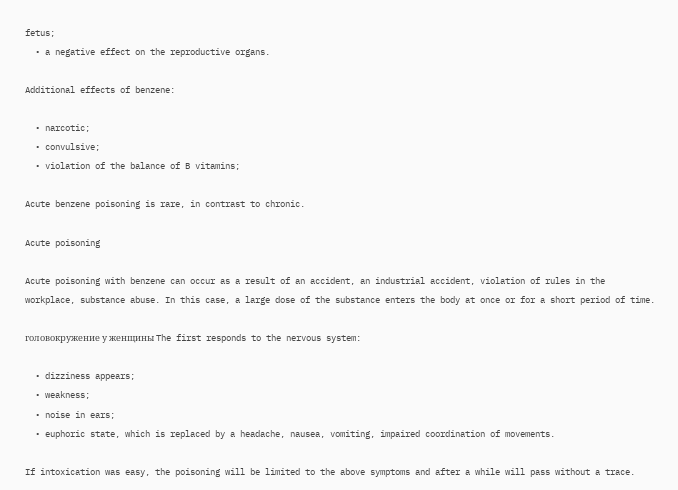fetus;
  • a negative effect on the reproductive organs.

Additional effects of benzene:

  • narcotic;
  • convulsive;
  • violation of the balance of B vitamins;

Acute benzene poisoning is rare, in contrast to chronic.

Acute poisoning

Acute poisoning with benzene can occur as a result of an accident, an industrial accident, violation of rules in the workplace, substance abuse. In this case, a large dose of the substance enters the body at once or for a short period of time.

головокружение у женщины The first responds to the nervous system:

  • dizziness appears;
  • weakness;
  • noise in ears;
  • euphoric state, which is replaced by a headache, nausea, vomiting, impaired coordination of movements.

If intoxication was easy, the poisoning will be limited to the above symptoms and after a while will pass without a trace.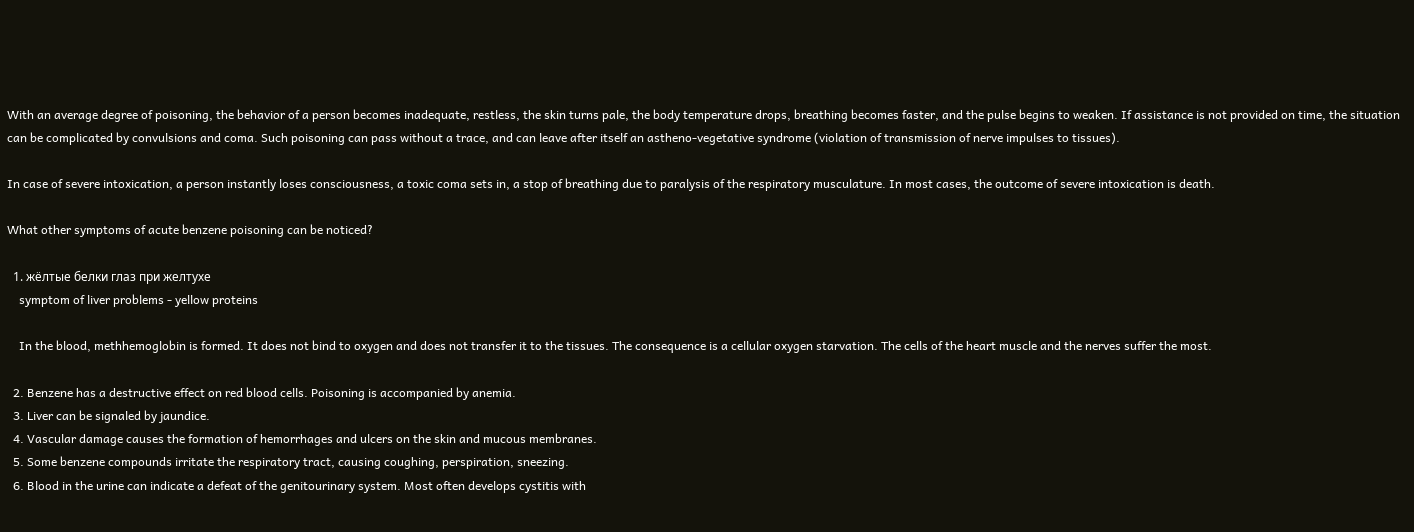With an average degree of poisoning, the behavior of a person becomes inadequate, restless, the skin turns pale, the body temperature drops, breathing becomes faster, and the pulse begins to weaken. If assistance is not provided on time, the situation can be complicated by convulsions and coma. Such poisoning can pass without a trace, and can leave after itself an astheno-vegetative syndrome (violation of transmission of nerve impulses to tissues).

In case of severe intoxication, a person instantly loses consciousness, a toxic coma sets in, a stop of breathing due to paralysis of the respiratory musculature. In most cases, the outcome of severe intoxication is death.

What other symptoms of acute benzene poisoning can be noticed?

  1. жёлтые белки глаз при желтухе
    symptom of liver problems - yellow proteins

    In the blood, methhemoglobin is formed. It does not bind to oxygen and does not transfer it to the tissues. The consequence is a cellular oxygen starvation. The cells of the heart muscle and the nerves suffer the most.

  2. Benzene has a destructive effect on red blood cells. Poisoning is accompanied by anemia.
  3. Liver can be signaled by jaundice.
  4. Vascular damage causes the formation of hemorrhages and ulcers on the skin and mucous membranes.
  5. Some benzene compounds irritate the respiratory tract, causing coughing, perspiration, sneezing.
  6. Blood in the urine can indicate a defeat of the genitourinary system. Most often develops cystitis with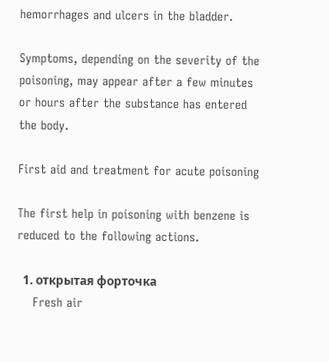hemorrhages and ulcers in the bladder.

Symptoms, depending on the severity of the poisoning, may appear after a few minutes or hours after the substance has entered the body.

First aid and treatment for acute poisoning

The first help in poisoning with benzene is reduced to the following actions.

  1. открытая форточка
    Fresh air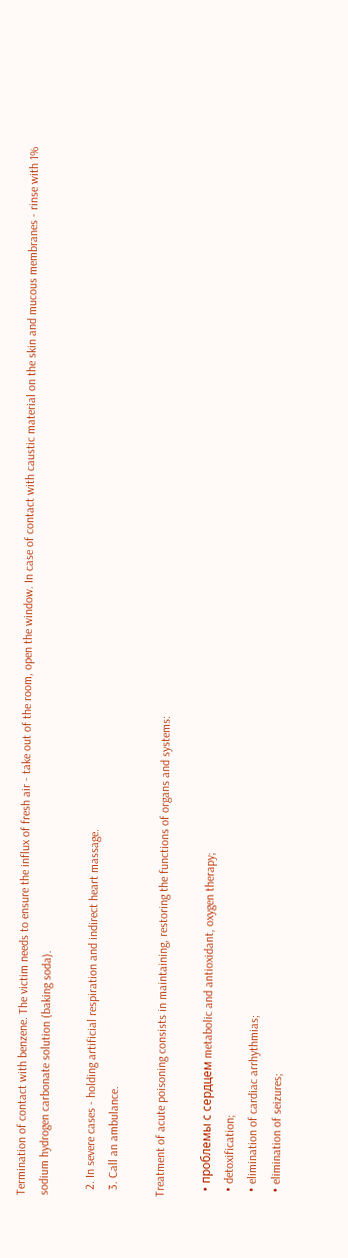Termination of contact with benzene. The victim needs to ensure the influx of fresh air - take out of the room, open the window. In case of contact with caustic material on the skin and mucous membranes - rinse with 1% sodium hydrogen carbonate solution (baking soda).

  2. In severe cases - holding artificial respiration and indirect heart massage.
  3. Call an ambulance.

Treatment of acute poisoning consists in maintaining, restoring the functions of organs and systems:

  • проблемы с сердцем metabolic and antioxidant, oxygen therapy;
  • detoxification;
  • elimination of cardiac arrhythmias;
  • elimination of seizures;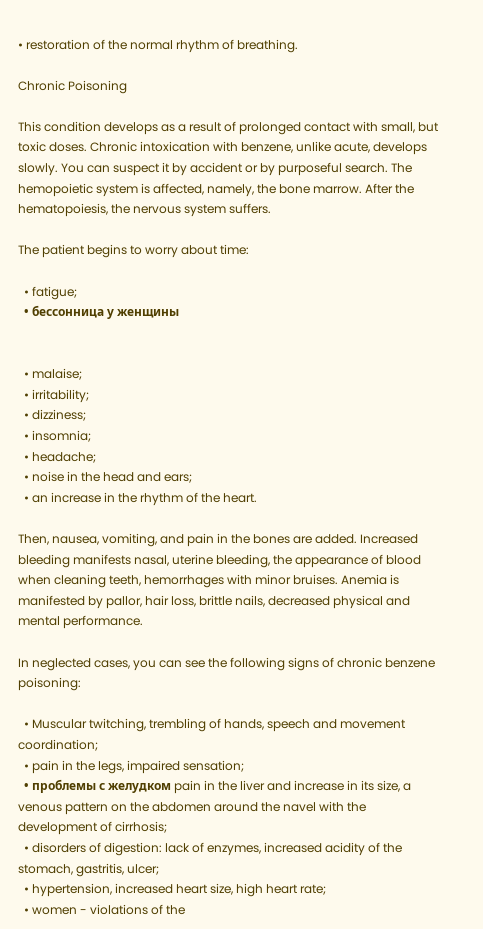• restoration of the normal rhythm of breathing.

Chronic Poisoning

This condition develops as a result of prolonged contact with small, but toxic doses. Chronic intoxication with benzene, unlike acute, develops slowly. You can suspect it by accident or by purposeful search. The hemopoietic system is affected, namely, the bone marrow. After the hematopoiesis, the nervous system suffers.

The patient begins to worry about time:

  • fatigue;
  • бессонница у женщины


  • malaise;
  • irritability;
  • dizziness;
  • insomnia;
  • headache;
  • noise in the head and ears;
  • an increase in the rhythm of the heart.

Then, nausea, vomiting, and pain in the bones are added. Increased bleeding manifests nasal, uterine bleeding, the appearance of blood when cleaning teeth, hemorrhages with minor bruises. Anemia is manifested by pallor, hair loss, brittle nails, decreased physical and mental performance.

In neglected cases, you can see the following signs of chronic benzene poisoning:

  • Muscular twitching, trembling of hands, speech and movement coordination;
  • pain in the legs, impaired sensation;
  • проблемы с желудком pain in the liver and increase in its size, a venous pattern on the abdomen around the navel with the development of cirrhosis;
  • disorders of digestion: lack of enzymes, increased acidity of the stomach, gastritis, ulcer;
  • hypertension, increased heart size, high heart rate;
  • women - violations of the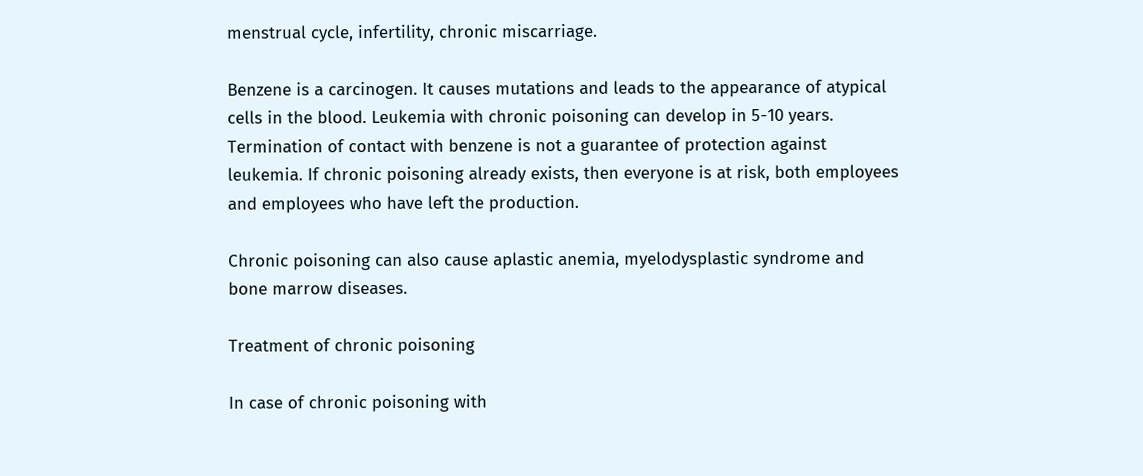menstrual cycle, infertility, chronic miscarriage.

Benzene is a carcinogen. It causes mutations and leads to the appearance of atypical cells in the blood. Leukemia with chronic poisoning can develop in 5-10 years. Termination of contact with benzene is not a guarantee of protection against leukemia. If chronic poisoning already exists, then everyone is at risk, both employees and employees who have left the production.

Chronic poisoning can also cause aplastic anemia, myelodysplastic syndrome and bone marrow diseases.

Treatment of chronic poisoning

In case of chronic poisoning with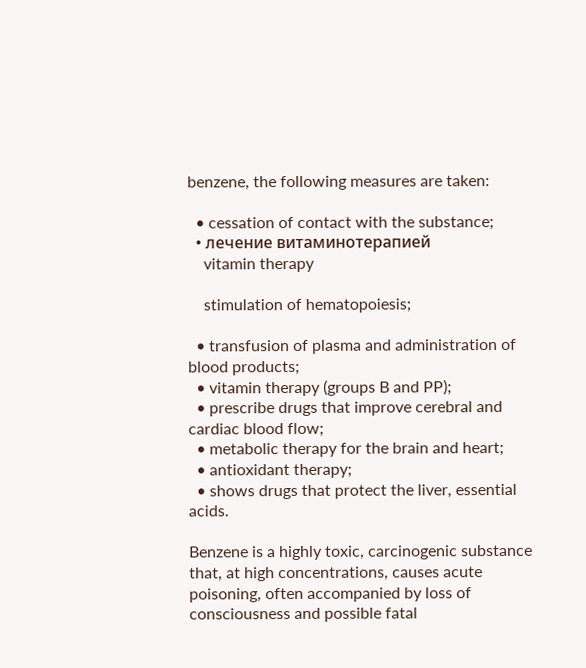benzene, the following measures are taken:

  • cessation of contact with the substance;
  • лечение витаминотерапией
    vitamin therapy

    stimulation of hematopoiesis;

  • transfusion of plasma and administration of blood products;
  • vitamin therapy (groups B and PP);
  • prescribe drugs that improve cerebral and cardiac blood flow;
  • metabolic therapy for the brain and heart;
  • antioxidant therapy;
  • shows drugs that protect the liver, essential acids.

Benzene is a highly toxic, carcinogenic substance that, at high concentrations, causes acute poisoning, often accompanied by loss of consciousness and possible fatal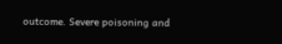outcome. Severe poisoning and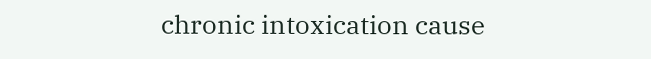chronic intoxication cause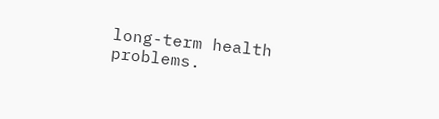long-term health problems.